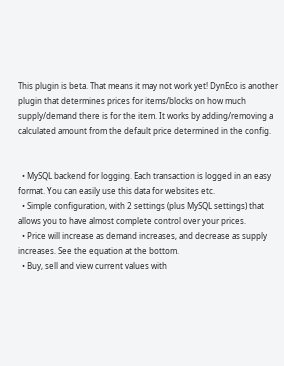This plugin is beta. That means it may not work yet! DynEco is another plugin that determines prices for items/blocks on how much supply/demand there is for the item. It works by adding/removing a calculated amount from the default price determined in the config.


  • MySQL backend for logging. Each transaction is logged in an easy format. You can easily use this data for websites etc.
  • Simple configuration, with 2 settings (plus MySQL settings) that allows you to have almost complete control over your prices.
  • Price will increase as demand increases, and decrease as supply increases. See the equation at the bottom.
  • Buy, sell and view current values with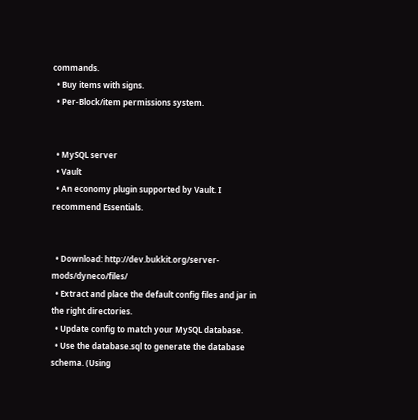commands.
  • Buy items with signs.
  • Per-Block/item permissions system.


  • MySQL server
  • Vault
  • An economy plugin supported by Vault. I recommend Essentials.


  • Download: http://dev.bukkit.org/server-mods/dyneco/files/
  • Extract and place the default config files and jar in the right directories.
  • Update config to match your MySQL database.
  • Use the database.sql to generate the database schema. (Using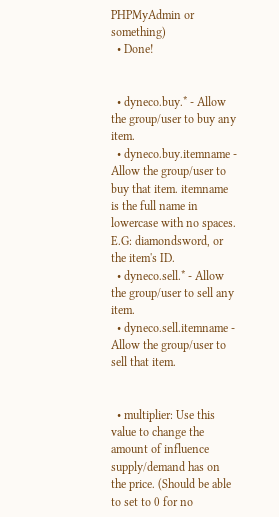PHPMyAdmin or something)
  • Done!


  • dyneco.buy.* - Allow the group/user to buy any item.
  • dyneco.buy.itemname - Allow the group/user to buy that item. itemname is the full name in lowercase with no spaces. E.G: diamondsword, or the item's ID.
  • dyneco.sell.* - Allow the group/user to sell any item.
  • dyneco.sell.itemname - Allow the group/user to sell that item.


  • multiplier: Use this value to change the amount of influence supply/demand has on the price. (Should be able to set to 0 for no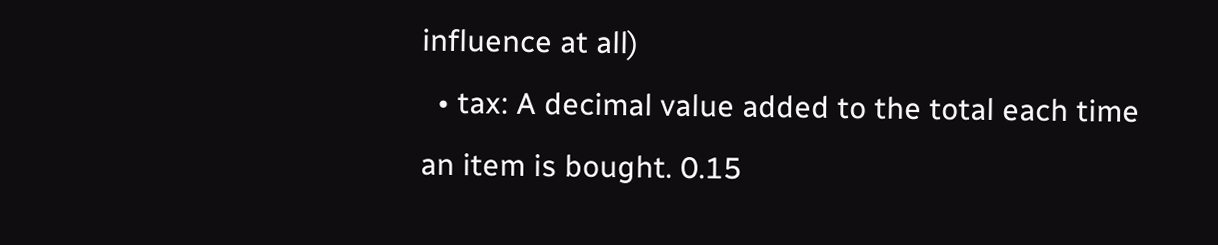influence at all)
  • tax: A decimal value added to the total each time an item is bought. 0.15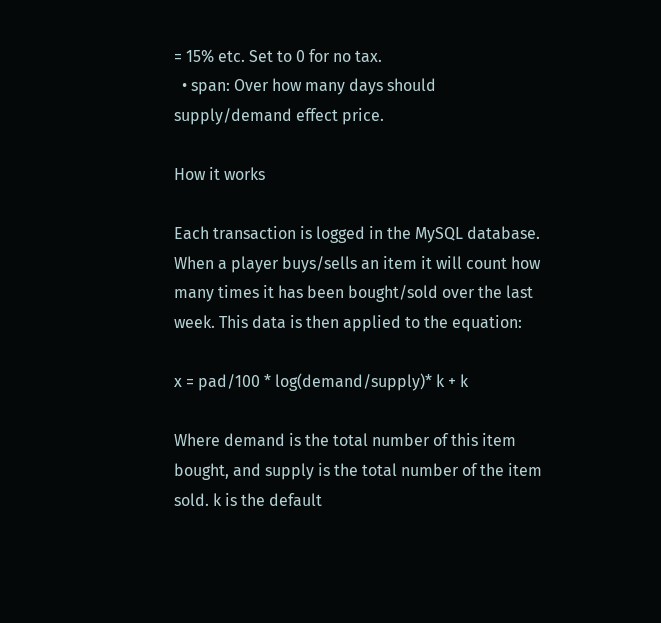= 15% etc. Set to 0 for no tax.
  • span: Over how many days should supply/demand effect price.

How it works

Each transaction is logged in the MySQL database. When a player buys/sells an item it will count how many times it has been bought/sold over the last week. This data is then applied to the equation:

x = pad/100 * log(demand/supply)* k + k

Where demand is the total number of this item bought, and supply is the total number of the item sold. k is the default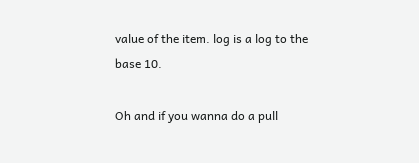value of the item. log is a log to the base 10.

Oh and if you wanna do a pull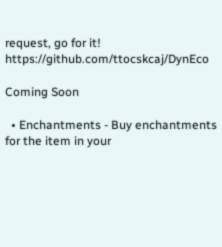request, go for it! https://github.com/ttocskcaj/DynEco

Coming Soon

  • Enchantments - Buy enchantments for the item in your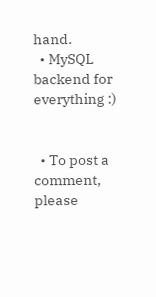hand.
  • MySQL backend for everything :)


  • To post a comment, please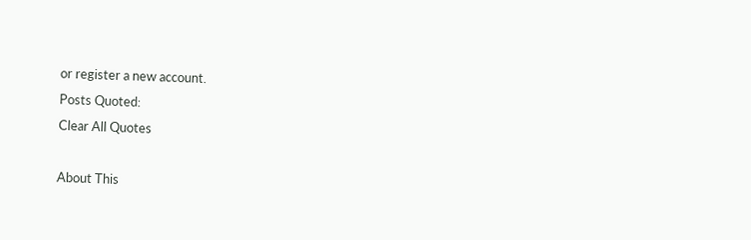or register a new account.
Posts Quoted:
Clear All Quotes

About This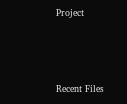Project



Recent Files